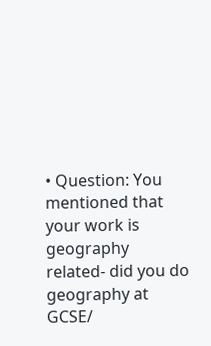• Question: You mentioned that your work is geography related- did you do geography at GCSE/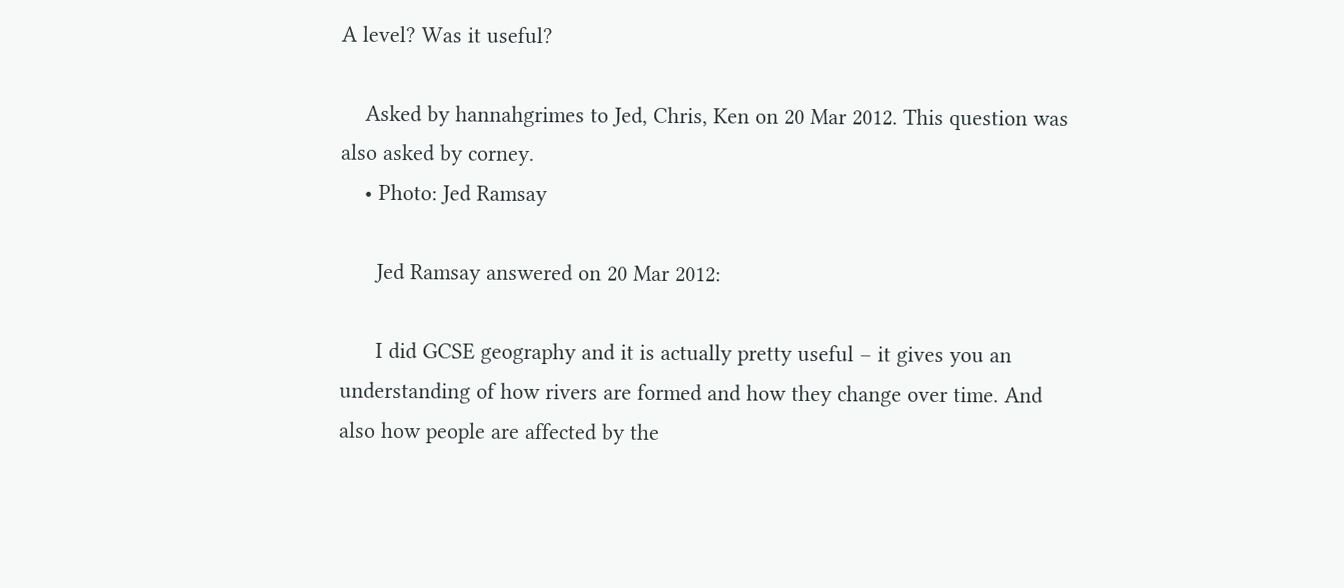A level? Was it useful?

    Asked by hannahgrimes to Jed, Chris, Ken on 20 Mar 2012. This question was also asked by corney.
    • Photo: Jed Ramsay

      Jed Ramsay answered on 20 Mar 2012:

      I did GCSE geography and it is actually pretty useful – it gives you an understanding of how rivers are formed and how they change over time. And also how people are affected by the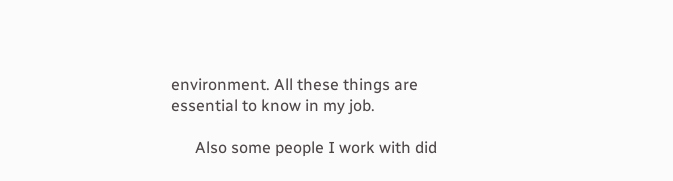environment. All these things are essential to know in my job.

      Also some people I work with did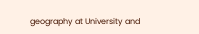geography at University and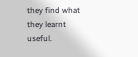they find what they learnt useful.